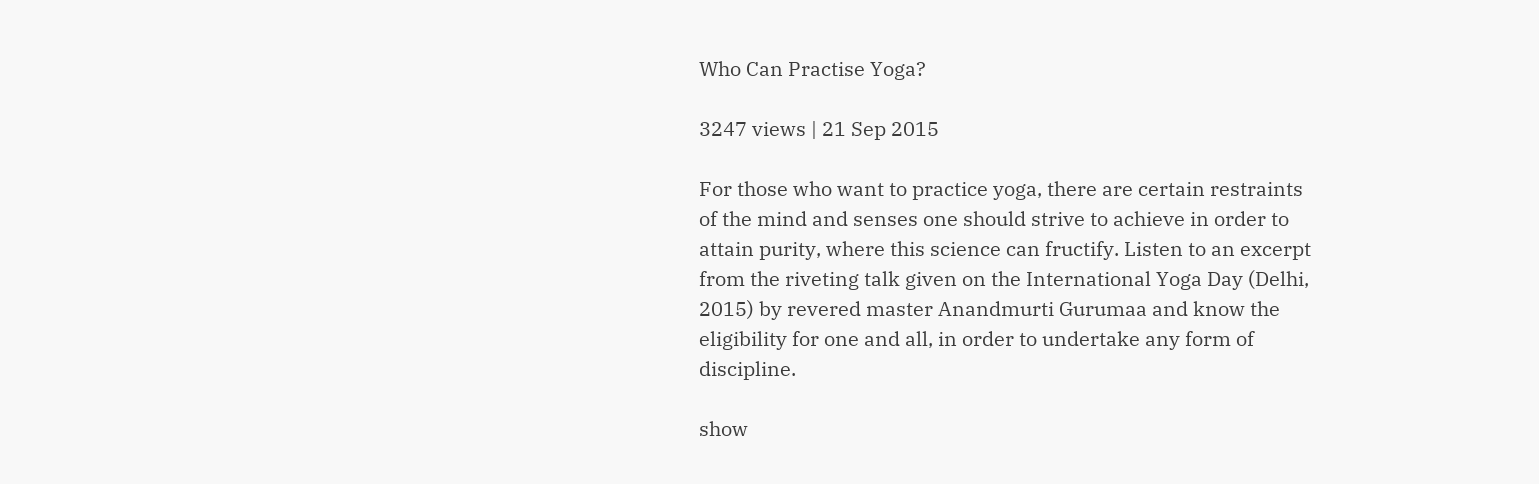Who Can Practise Yoga?

3247 views | 21 Sep 2015

For those who want to practice yoga, there are certain restraints of the mind and senses one should strive to achieve in order to attain purity, where this science can fructify. Listen to an excerpt from the riveting talk given on the International Yoga Day (Delhi, 2015) by revered master Anandmurti Gurumaa and know the eligibility for one and all, in order to undertake any form of discipline.

show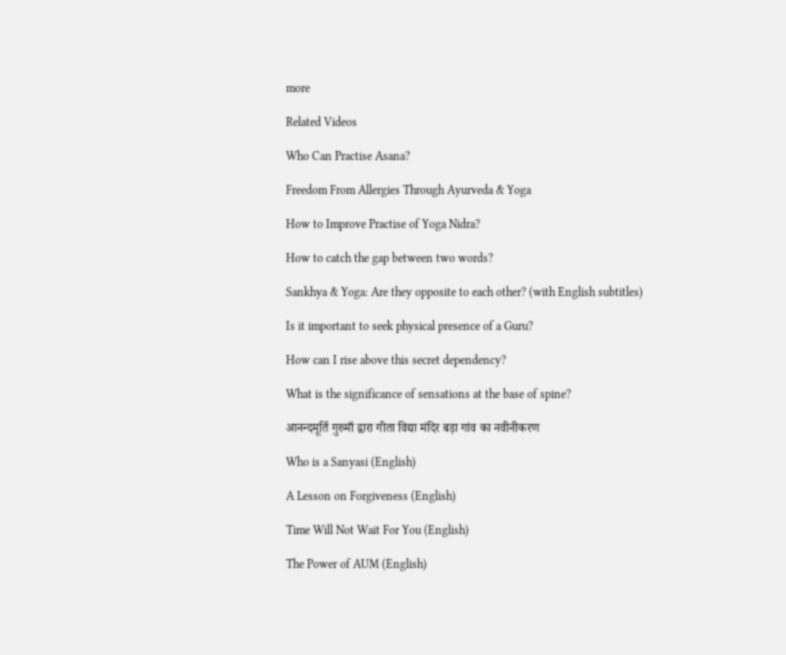more

Related Videos

Who Can Practise Asana?

Freedom From Allergies Through Ayurveda & Yoga

How to Improve Practise of Yoga Nidra?

How to catch the gap between two words?

Sankhya & Yoga: Are they opposite to each other? (with English subtitles)

Is it important to seek physical presence of a Guru?

How can I rise above this secret dependency?

What is the significance of sensations at the base of spine?

आनन्दमूर्ति गुरुमाँ द्वारा गीता विद्या मंदिर बड़ा गांव का नवीनीकरण

Who is a Sanyasi (English)

A Lesson on Forgiveness (English)

Time Will Not Wait For You (English)

The Power of AUM (English)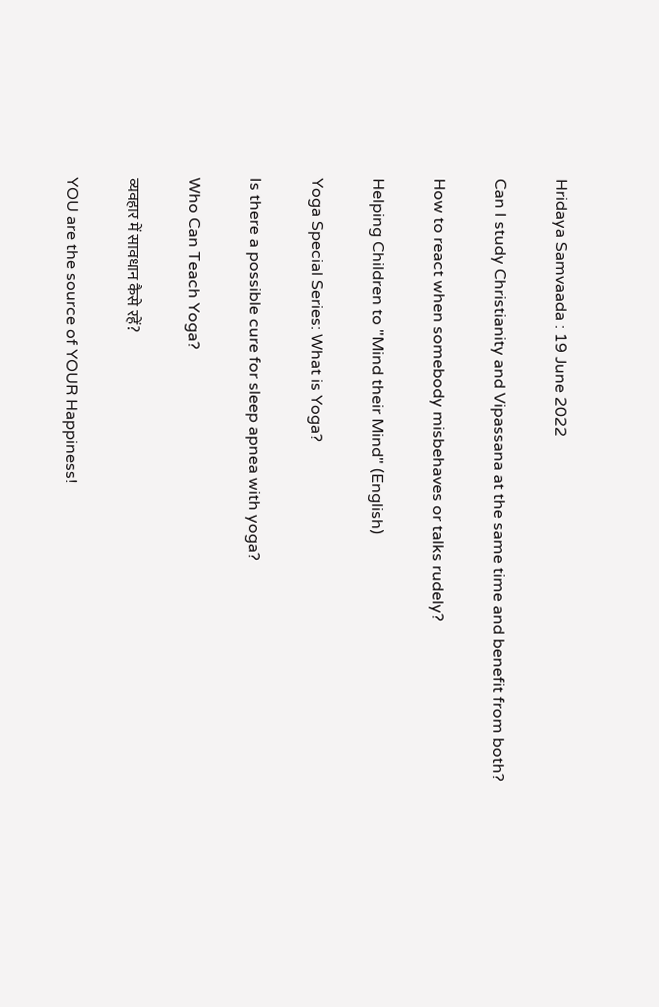Hridaya Samvaada : 19 June 2022

Can I study Christianity and Vipassana at the same time and benefit from both?

How to react when somebody misbehaves or talks rudely?

Helping Children to "Mind their Mind" (English)

Yoga Special Series: What is Yoga?

Is there a possible cure for sleep apnea with yoga?

Who Can Teach Yoga?

व्यवहार में सावधान कैसे रहें?

YOU are the source of YOUR Happiness!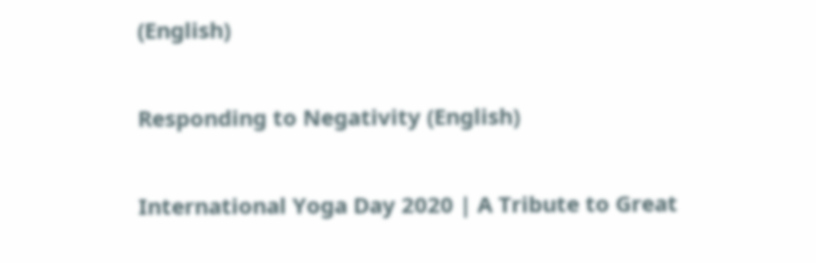(English)

Responding to Negativity (English)

International Yoga Day 2020 | A Tribute to Great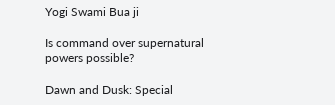Yogi Swami Bua ji

Is command over supernatural powers possible?

Dawn and Dusk: Special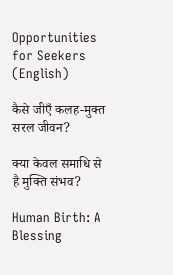Opportunities for Seekers (English)

कैसे जीएँ कलह-मुक्त सरल जीवन?

क्या केवल समाधि से है मुक्ति संभव?

Human Birth: A Blessing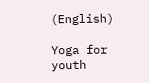(English)

Yoga for youth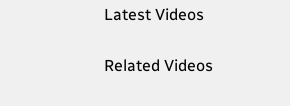Latest Videos

Related Videos